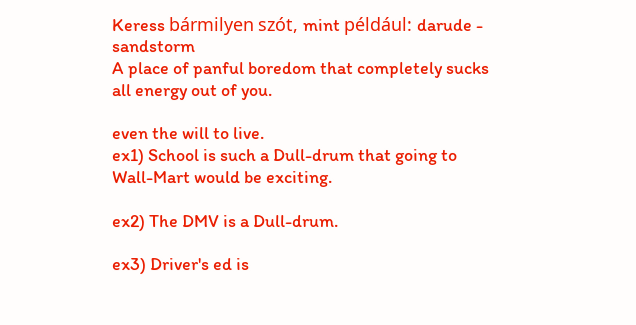Keress bármilyen szót, mint például: darude - sandstorm
A place of panful boredom that completely sucks all energy out of you.

even the will to live.
ex1) School is such a Dull-drum that going to Wall-Mart would be exciting.

ex2) The DMV is a Dull-drum.

ex3) Driver's ed is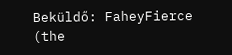Beküldő: FaheyFierce (the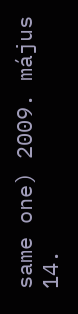same one) 2009. május 14.